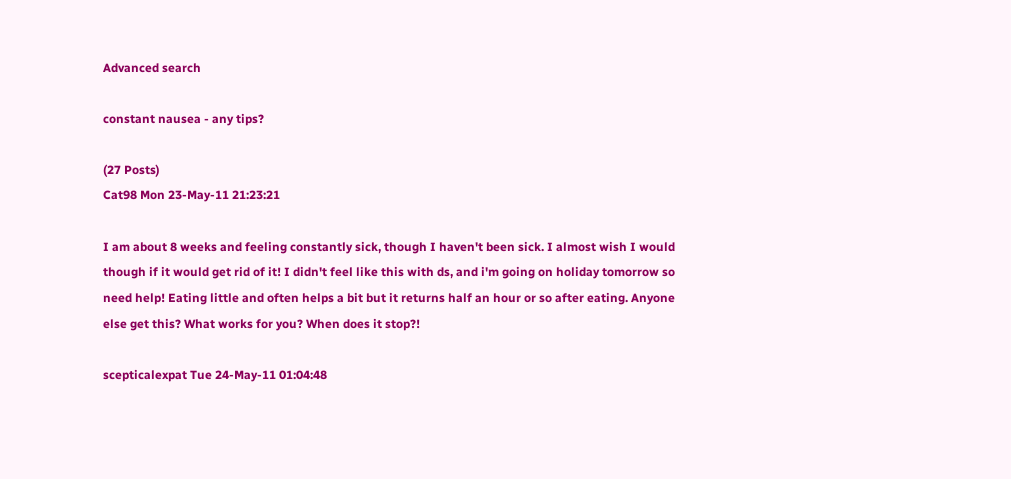Advanced search

constant nausea - any tips?

(27 Posts)
Cat98 Mon 23-May-11 21:23:21

I am about 8 weeks and feeling constantly sick, though I haven't been sick. I almost wish I would though if it would get rid of it! I didn't feel like this with ds, and i'm going on holiday tomorrow so need help! Eating little and often helps a bit but it returns half an hour or so after eating. Anyone else get this? What works for you? When does it stop?!

scepticalexpat Tue 24-May-11 01:04:48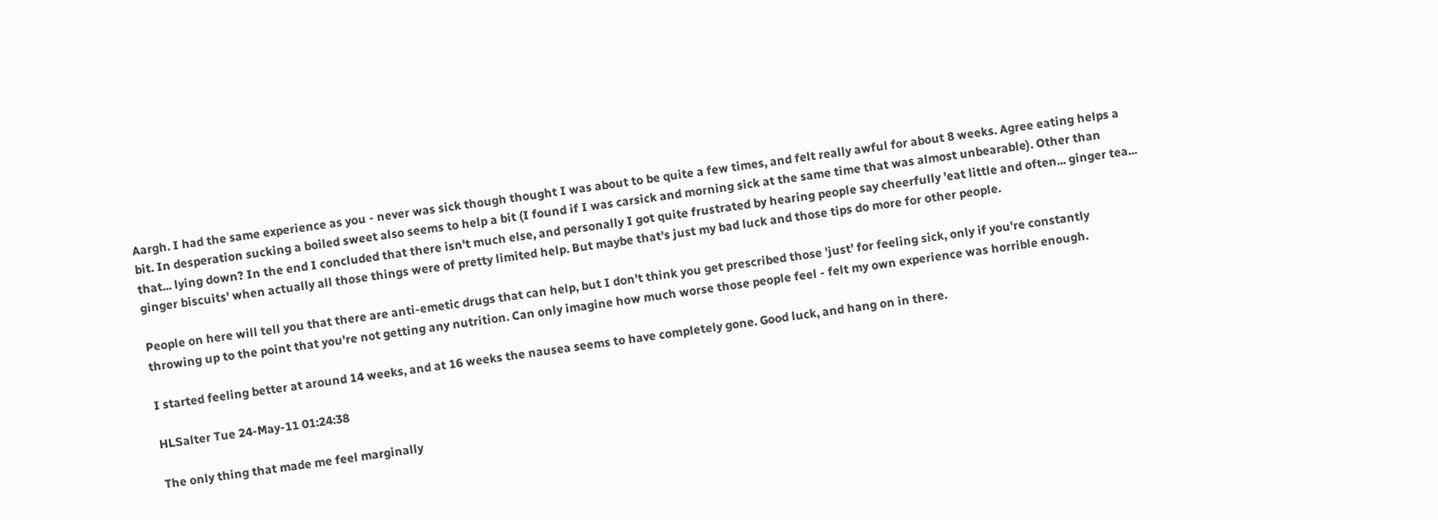Aargh. I had the same experience as you - never was sick though thought I was about to be quite a few times, and felt really awful for about 8 weeks. Agree eating helps a bit. In desperation sucking a boiled sweet also seems to help a bit (I found if I was carsick and morning sick at the same time that was almost unbearable). Other than that... lying down? In the end I concluded that there isn't much else, and personally I got quite frustrated by hearing people say cheerfully 'eat little and often... ginger tea... ginger biscuits' when actually all those things were of pretty limited help. But maybe that's just my bad luck and those tips do more for other people.

People on here will tell you that there are anti-emetic drugs that can help, but I don't think you get prescribed those 'just' for feeling sick, only if you're constantly throwing up to the point that you're not getting any nutrition. Can only imagine how much worse those people feel - felt my own experience was horrible enough.

I started feeling better at around 14 weeks, and at 16 weeks the nausea seems to have completely gone. Good luck, and hang on in there.

HLSalter Tue 24-May-11 01:24:38

The only thing that made me feel marginally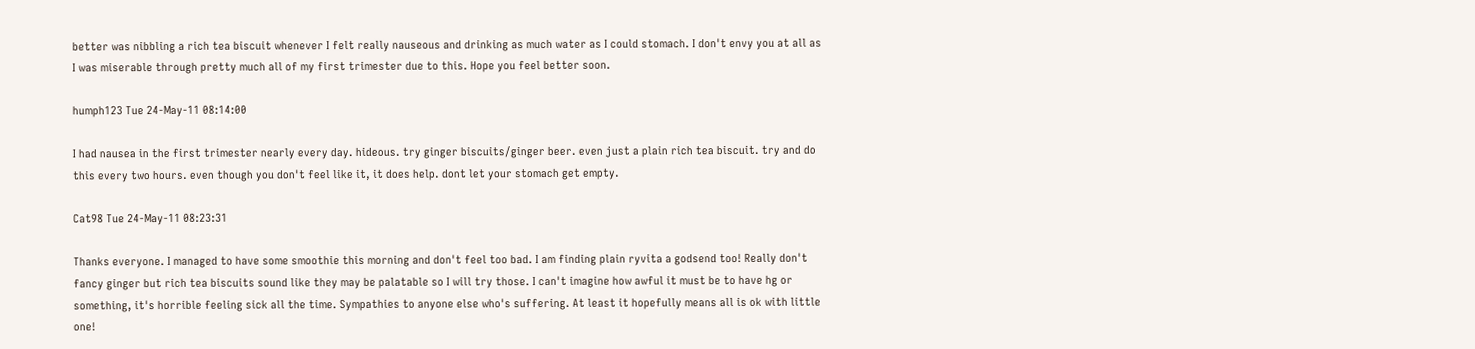better was nibbling a rich tea biscuit whenever I felt really nauseous and drinking as much water as I could stomach. I don't envy you at all as I was miserable through pretty much all of my first trimester due to this. Hope you feel better soon.

humph123 Tue 24-May-11 08:14:00

I had nausea in the first trimester nearly every day. hideous. try ginger biscuits/ginger beer. even just a plain rich tea biscuit. try and do this every two hours. even though you don't feel like it, it does help. dont let your stomach get empty.

Cat98 Tue 24-May-11 08:23:31

Thanks everyone. I managed to have some smoothie this morning and don't feel too bad. I am finding plain ryvita a godsend too! Really don't fancy ginger but rich tea biscuits sound like they may be palatable so I will try those. I can't imagine how awful it must be to have hg or something, it's horrible feeling sick all the time. Sympathies to anyone else who's suffering. At least it hopefully means all is ok with little one!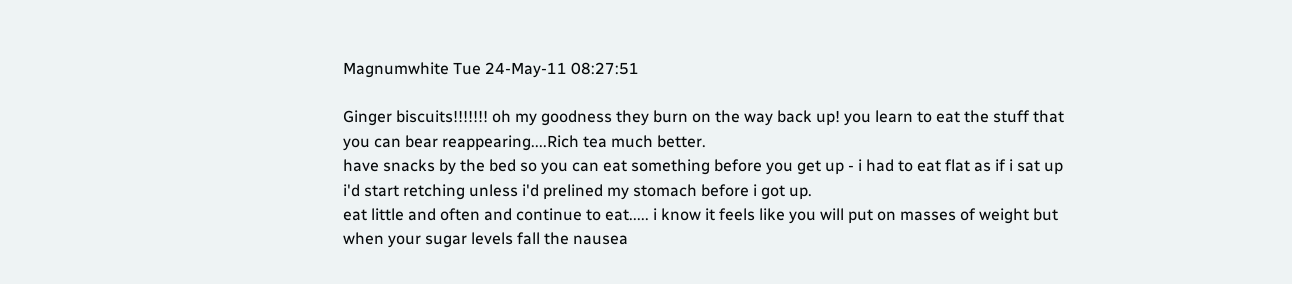Magnumwhite Tue 24-May-11 08:27:51

Ginger biscuits!!!!!!! oh my goodness they burn on the way back up! you learn to eat the stuff that you can bear reappearing....Rich tea much better.
have snacks by the bed so you can eat something before you get up - i had to eat flat as if i sat up i'd start retching unless i'd prelined my stomach before i got up.
eat little and often and continue to eat..... i know it feels like you will put on masses of weight but when your sugar levels fall the nausea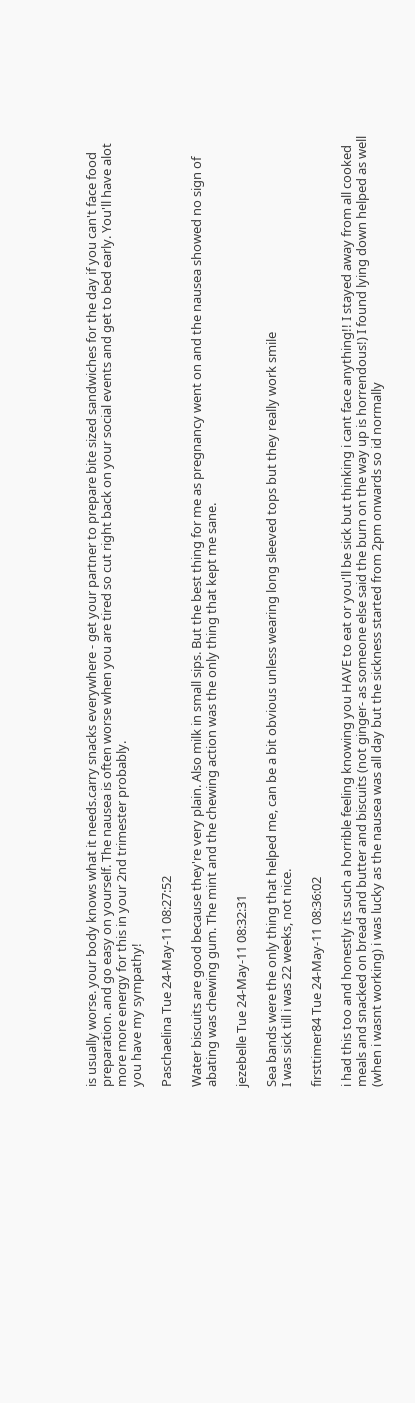is usually worse. your body knows what it needs.carry snacks everywhere - get your partner to prepare bite sized sandwiches for the day if you can't face food preparation. and go easy on yourself. The nausea is often worse when you are tired so cut right back on your social events and get to bed early. You'll have alot more more energy for this in your 2nd trimester probably.
you have my sympathy!

Paschaelina Tue 24-May-11 08:27:52

Water biscuits are good because they're very plain. Also milk in small sips. But the best thing for me as pregnancy went on and the nausea showed no sign of abating was chewing gum. The mint and the chewing action was the only thing that kept me sane.

jezebelle Tue 24-May-11 08:32:31

Sea bands were the only thing that helped me, can be a bit obvious unless wearing long sleeved tops but they really work smile
I was sick till i was 22 weeks, not nice.

firsttimer84 Tue 24-May-11 08:36:02

i had this too and honestly its such a horrible feeling knowing you HAVE to eat or you'll be sick but thinking i cant face anything!! I stayed away from all cooked meals and snacked on bread and butter and biscuits (not ginger- as someone else said the burn on the way up is horrendous!) I found lying down helped as well (when i wasnt working) i was lucky as the nausea was all day but the sickness started from 2pm onwards so id normally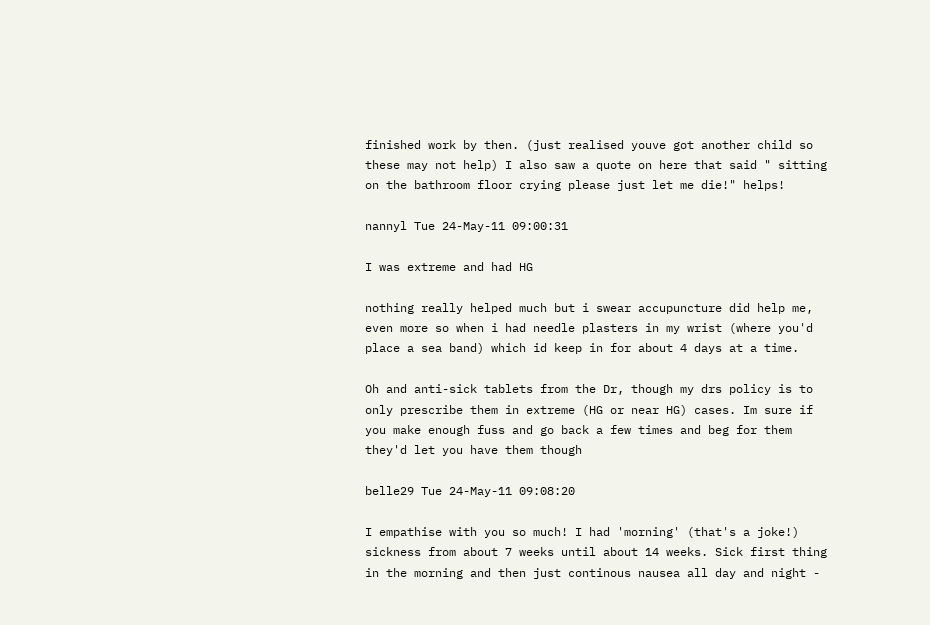finished work by then. (just realised youve got another child so these may not help) I also saw a quote on here that said " sitting on the bathroom floor crying please just let me die!" helps!

nannyl Tue 24-May-11 09:00:31

I was extreme and had HG

nothing really helped much but i swear accupuncture did help me, even more so when i had needle plasters in my wrist (where you'd place a sea band) which id keep in for about 4 days at a time.

Oh and anti-sick tablets from the Dr, though my drs policy is to only prescribe them in extreme (HG or near HG) cases. Im sure if you make enough fuss and go back a few times and beg for them they'd let you have them though

belle29 Tue 24-May-11 09:08:20

I empathise with you so much! I had 'morning' (that's a joke!) sickness from about 7 weeks until about 14 weeks. Sick first thing in the morning and then just continous nausea all day and night -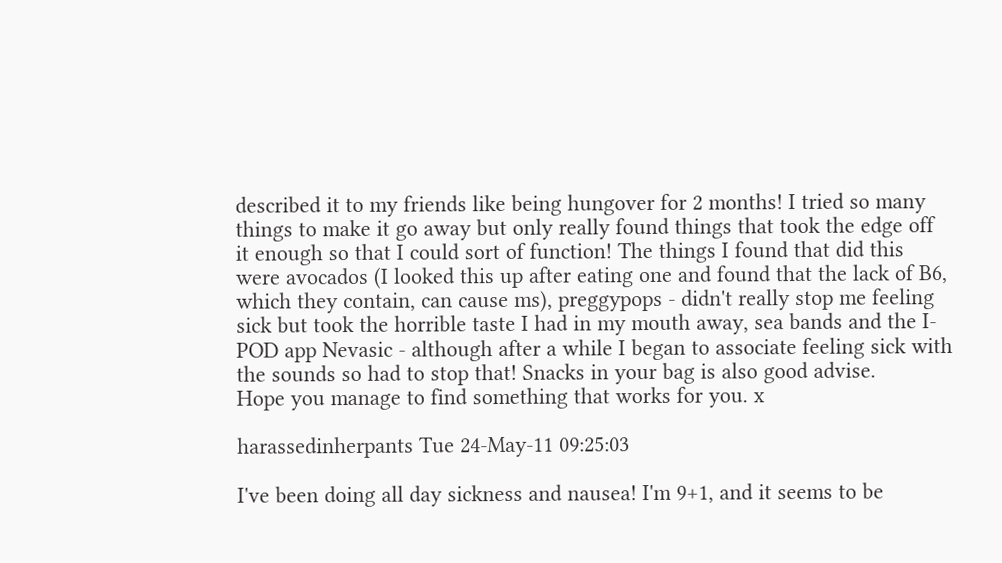described it to my friends like being hungover for 2 months! I tried so many things to make it go away but only really found things that took the edge off it enough so that I could sort of function! The things I found that did this were avocados (I looked this up after eating one and found that the lack of B6, which they contain, can cause ms), preggypops - didn't really stop me feeling sick but took the horrible taste I had in my mouth away, sea bands and the I-POD app Nevasic - although after a while I began to associate feeling sick with the sounds so had to stop that! Snacks in your bag is also good advise.
Hope you manage to find something that works for you. x

harassedinherpants Tue 24-May-11 09:25:03

I've been doing all day sickness and nausea! I'm 9+1, and it seems to be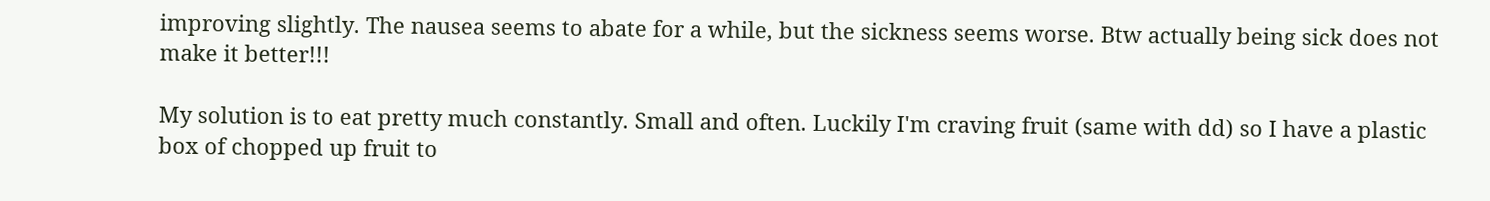improving slightly. The nausea seems to abate for a while, but the sickness seems worse. Btw actually being sick does not make it better!!!

My solution is to eat pretty much constantly. Small and often. Luckily I'm craving fruit (same with dd) so I have a plastic box of chopped up fruit to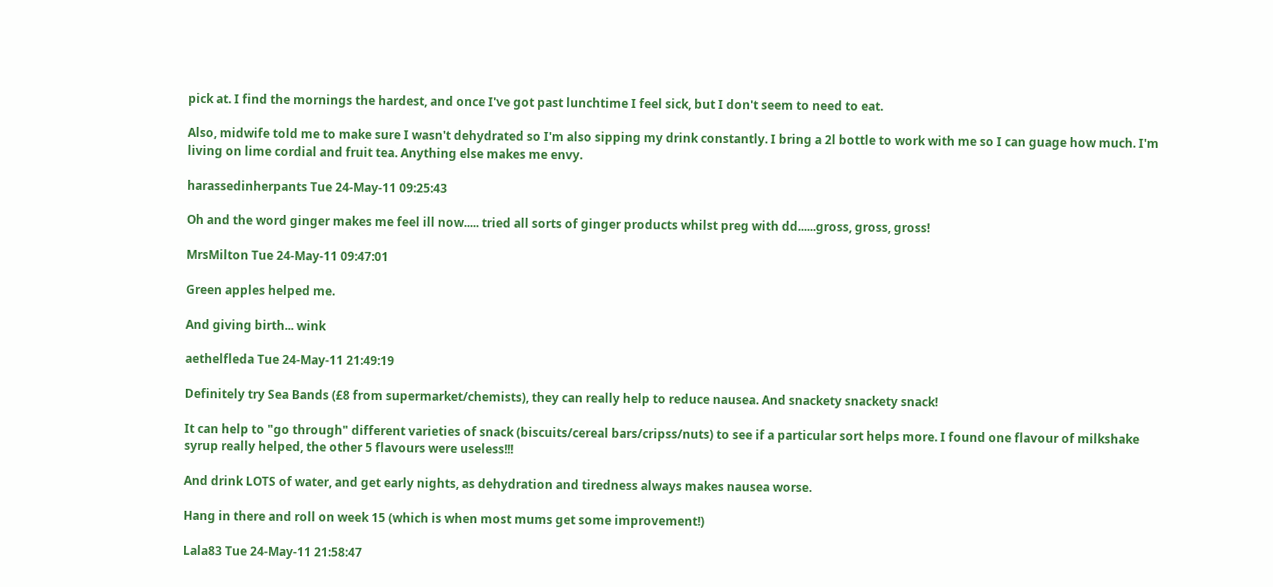pick at. I find the mornings the hardest, and once I've got past lunchtime I feel sick, but I don't seem to need to eat.

Also, midwife told me to make sure I wasn't dehydrated so I'm also sipping my drink constantly. I bring a 2l bottle to work with me so I can guage how much. I'm living on lime cordial and fruit tea. Anything else makes me envy.

harassedinherpants Tue 24-May-11 09:25:43

Oh and the word ginger makes me feel ill now..... tried all sorts of ginger products whilst preg with dd......gross, gross, gross!

MrsMilton Tue 24-May-11 09:47:01

Green apples helped me.

And giving birth... wink

aethelfleda Tue 24-May-11 21:49:19

Definitely try Sea Bands (£8 from supermarket/chemists), they can really help to reduce nausea. And snackety snackety snack!

It can help to "go through" different varieties of snack (biscuits/cereal bars/cripss/nuts) to see if a particular sort helps more. I found one flavour of milkshake syrup really helped, the other 5 flavours were useless!!!

And drink LOTS of water, and get early nights, as dehydration and tiredness always makes nausea worse.

Hang in there and roll on week 15 (which is when most mums get some improvement!)

Lala83 Tue 24-May-11 21:58:47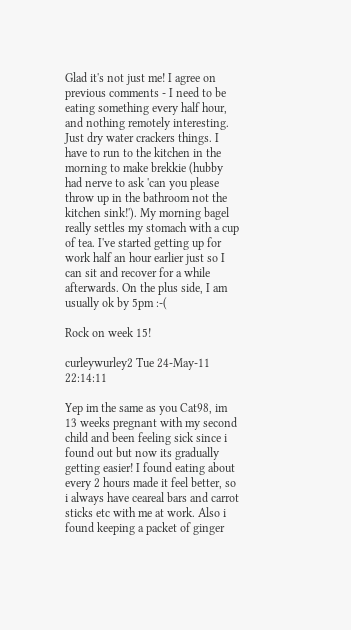Glad it's not just me! I agree on previous comments - I need to be eating something every half hour, and nothing remotely interesting. Just dry water crackers things. I have to run to the kitchen in the morning to make brekkie (hubby had nerve to ask 'can you please throw up in the bathroom not the kitchen sink!'). My morning bagel really settles my stomach with a cup of tea. I've started getting up for work half an hour earlier just so I can sit and recover for a while afterwards. On the plus side, I am usually ok by 5pm :-(

Rock on week 15!

curleywurley2 Tue 24-May-11 22:14:11

Yep im the same as you Cat98, im 13 weeks pregnant with my second child and been feeling sick since i found out but now its gradually getting easier! I found eating about every 2 hours made it feel better, so i always have ceareal bars and carrot sticks etc with me at work. Also i found keeping a packet of ginger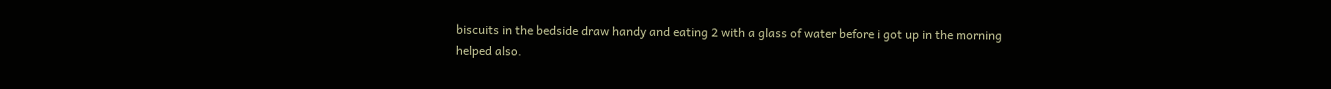biscuits in the bedside draw handy and eating 2 with a glass of water before i got up in the morning helped also.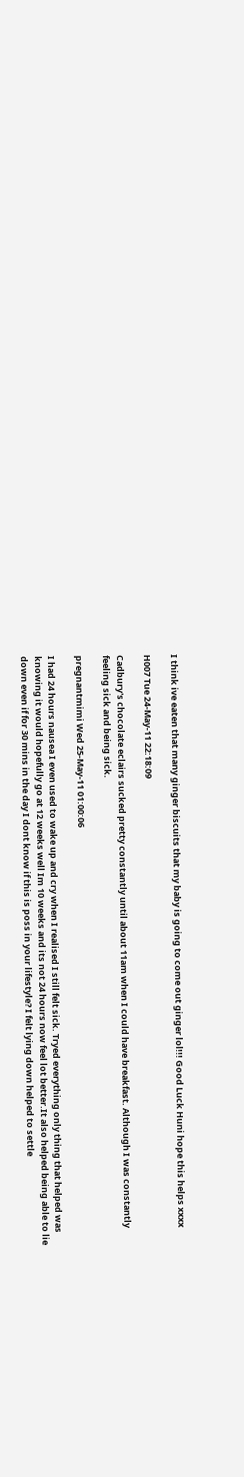I think ive eaten that many ginger biscuits that my baby is going to come out ginger lol!!! Good Luck Huni hope this helps xxxx

H007 Tue 24-May-11 22:18:09

Cadbury's chocolate eclairs sucked pretty constantly until about 11am when I could have breakfast. Although I was constantly feeling sick and being sick.

pregnantmimi Wed 25-May-11 01:00:06

I had 24 hours nausea I even used to wake up and cry when I realised I still felt sick. Tryed everything only thing that helped was knowing it would hopefully go at 12 weeks well Im 10 weeks and its not 24 hours now feel lot better.It also helped being able to lie down even if for 30 mins in the day I dont know if this is poss in your lifestyle? I felt lying down helped to settle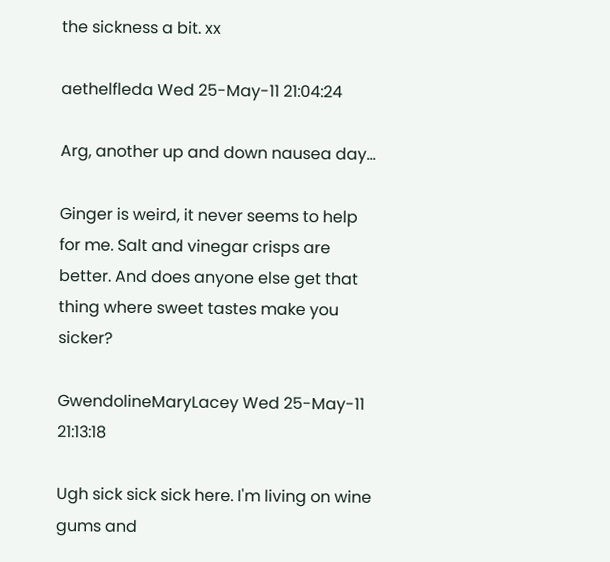the sickness a bit. xx

aethelfleda Wed 25-May-11 21:04:24

Arg, another up and down nausea day...

Ginger is weird, it never seems to help for me. Salt and vinegar crisps are better. And does anyone else get that thing where sweet tastes make you sicker?

GwendolineMaryLacey Wed 25-May-11 21:13:18

Ugh sick sick sick here. I'm living on wine gums and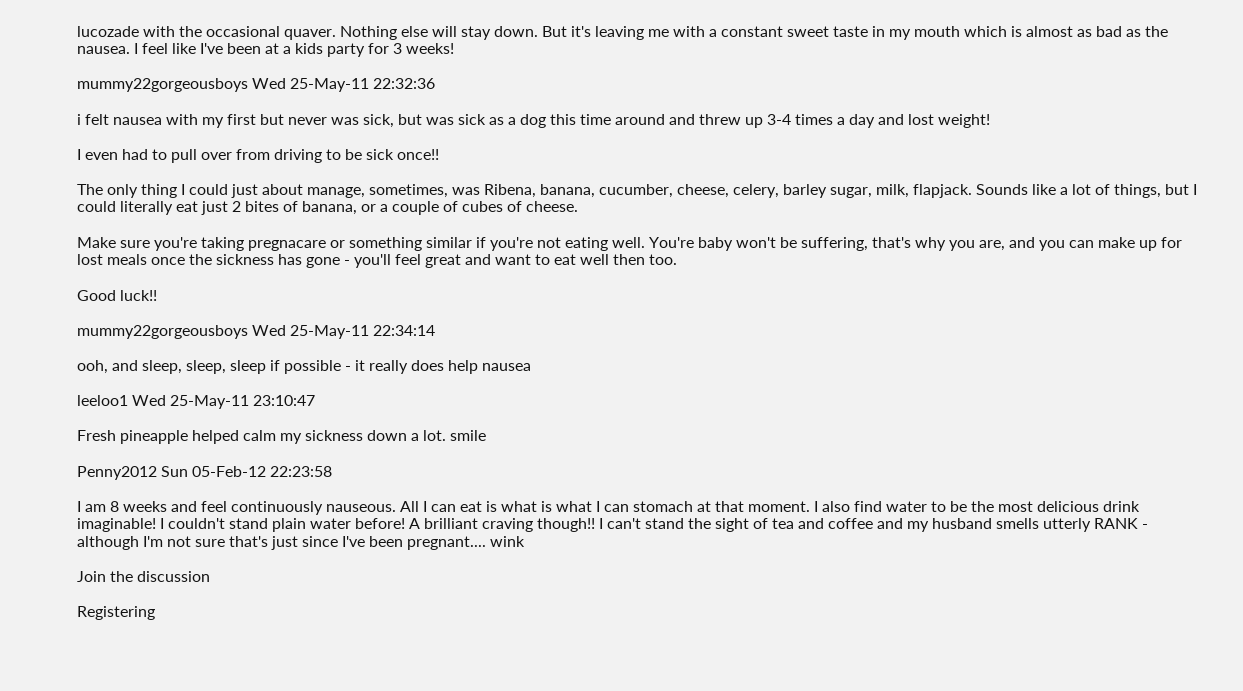lucozade with the occasional quaver. Nothing else will stay down. But it's leaving me with a constant sweet taste in my mouth which is almost as bad as the nausea. I feel like I've been at a kids party for 3 weeks!

mummy22gorgeousboys Wed 25-May-11 22:32:36

i felt nausea with my first but never was sick, but was sick as a dog this time around and threw up 3-4 times a day and lost weight!

I even had to pull over from driving to be sick once!!

The only thing I could just about manage, sometimes, was Ribena, banana, cucumber, cheese, celery, barley sugar, milk, flapjack. Sounds like a lot of things, but I could literally eat just 2 bites of banana, or a couple of cubes of cheese.

Make sure you're taking pregnacare or something similar if you're not eating well. You're baby won't be suffering, that's why you are, and you can make up for lost meals once the sickness has gone - you'll feel great and want to eat well then too.

Good luck!!

mummy22gorgeousboys Wed 25-May-11 22:34:14

ooh, and sleep, sleep, sleep if possible - it really does help nausea

leeloo1 Wed 25-May-11 23:10:47

Fresh pineapple helped calm my sickness down a lot. smile

Penny2012 Sun 05-Feb-12 22:23:58

I am 8 weeks and feel continuously nauseous. All I can eat is what is what I can stomach at that moment. I also find water to be the most delicious drink imaginable! I couldn't stand plain water before! A brilliant craving though!! I can't stand the sight of tea and coffee and my husband smells utterly RANK - although I'm not sure that's just since I've been pregnant.... wink

Join the discussion

Registering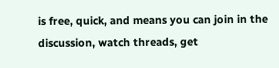is free, quick, and means you can join in the discussion, watch threads, get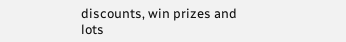discounts, win prizes and lots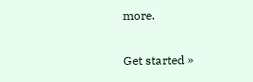more.

Get started »